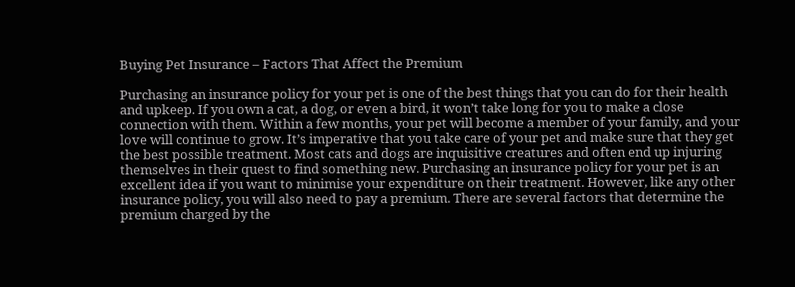Buying Pet Insurance – Factors That Affect the Premium

Purchasing an insurance policy for your pet is one of the best things that you can do for their health and upkeep. If you own a cat, a dog, or even a bird, it won’t take long for you to make a close connection with them. Within a few months, your pet will become a member of your family, and your love will continue to grow. It’s imperative that you take care of your pet and make sure that they get the best possible treatment. Most cats and dogs are inquisitive creatures and often end up injuring themselves in their quest to find something new. Purchasing an insurance policy for your pet is an excellent idea if you want to minimise your expenditure on their treatment. However, like any other insurance policy, you will also need to pay a premium. There are several factors that determine the premium charged by the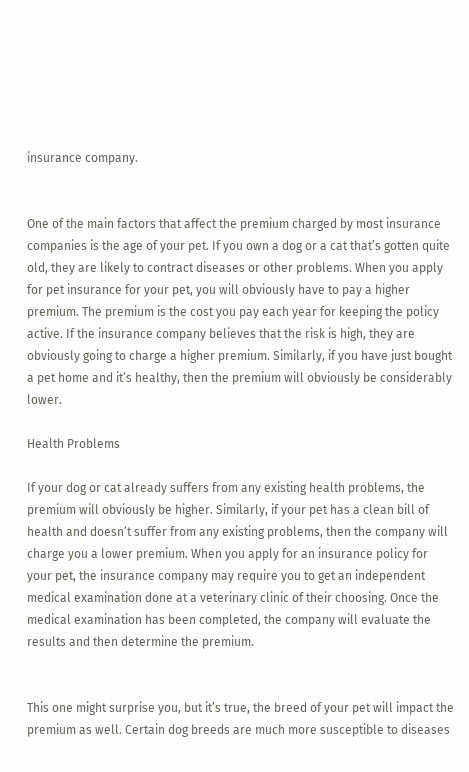insurance company.


One of the main factors that affect the premium charged by most insurance companies is the age of your pet. If you own a dog or a cat that’s gotten quite old, they are likely to contract diseases or other problems. When you apply for pet insurance for your pet, you will obviously have to pay a higher premium. The premium is the cost you pay each year for keeping the policy active. If the insurance company believes that the risk is high, they are obviously going to charge a higher premium. Similarly, if you have just bought a pet home and it’s healthy, then the premium will obviously be considerably lower.

Health Problems

If your dog or cat already suffers from any existing health problems, the premium will obviously be higher. Similarly, if your pet has a clean bill of health and doesn’t suffer from any existing problems, then the company will charge you a lower premium. When you apply for an insurance policy for your pet, the insurance company may require you to get an independent medical examination done at a veterinary clinic of their choosing. Once the medical examination has been completed, the company will evaluate the results and then determine the premium.


This one might surprise you, but it’s true, the breed of your pet will impact the premium as well. Certain dog breeds are much more susceptible to diseases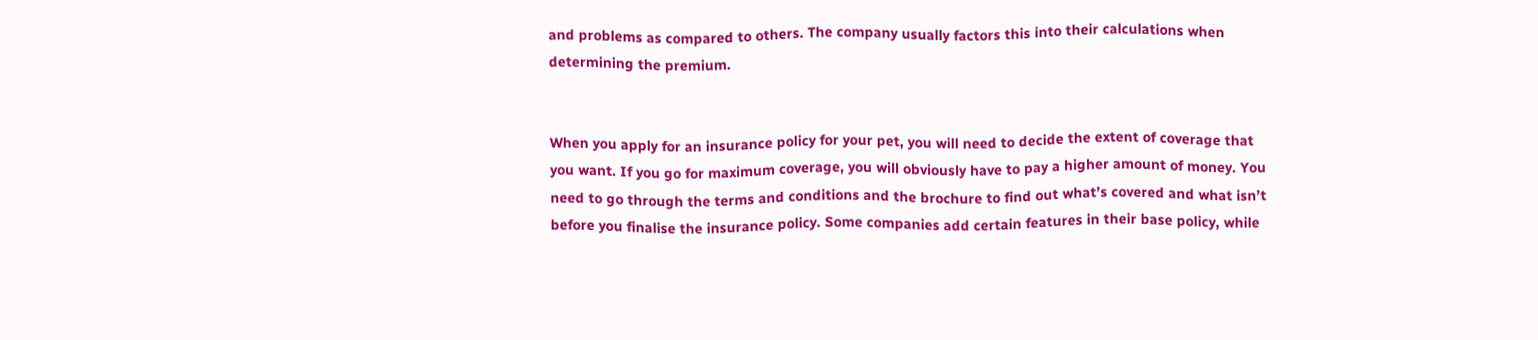and problems as compared to others. The company usually factors this into their calculations when determining the premium.


When you apply for an insurance policy for your pet, you will need to decide the extent of coverage that you want. If you go for maximum coverage, you will obviously have to pay a higher amount of money. You need to go through the terms and conditions and the brochure to find out what’s covered and what isn’t before you finalise the insurance policy. Some companies add certain features in their base policy, while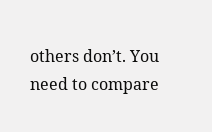others don’t. You need to compare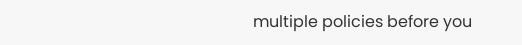multiple policies before you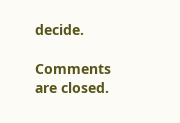decide.

Comments are closed.